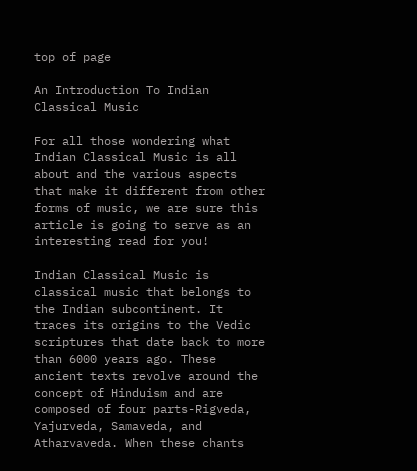top of page

An Introduction To Indian Classical Music

For all those wondering what Indian Classical Music is all about and the various aspects that make it different from other forms of music, we are sure this article is going to serve as an interesting read for you!

Indian Classical Music is classical music that belongs to the Indian subcontinent. It traces its origins to the Vedic scriptures that date back to more than 6000 years ago. These ancient texts revolve around the concept of Hinduism and are composed of four parts-Rigveda, Yajurveda, Samaveda, and Atharvaveda. When these chants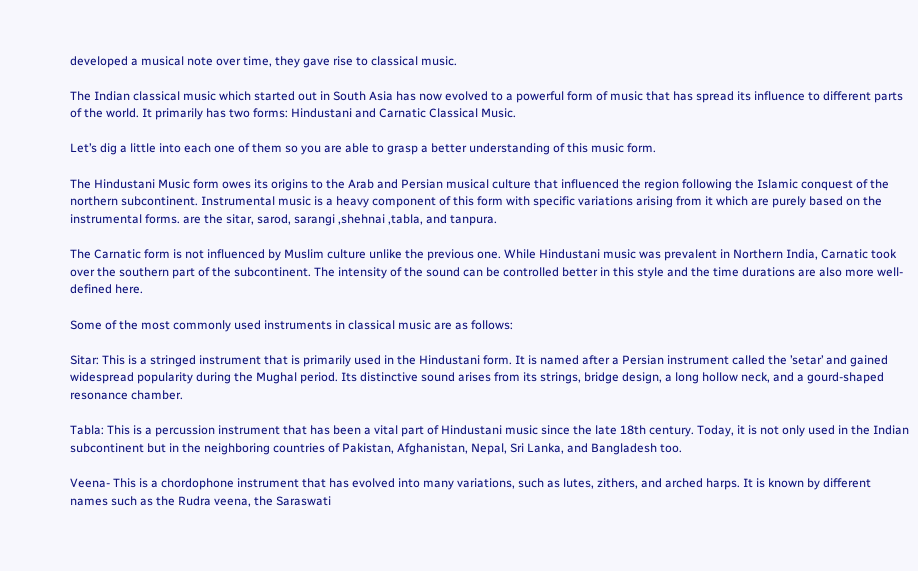developed a musical note over time, they gave rise to classical music.

The Indian classical music which started out in South Asia has now evolved to a powerful form of music that has spread its influence to different parts of the world. It primarily has two forms: Hindustani and Carnatic Classical Music.

Let’s dig a little into each one of them so you are able to grasp a better understanding of this music form.

The Hindustani Music form owes its origins to the Arab and Persian musical culture that influenced the region following the Islamic conquest of the northern subcontinent. Instrumental music is a heavy component of this form with specific variations arising from it which are purely based on the instrumental forms. are the sitar, sarod, sarangi ,shehnai ,tabla, and tanpura.

The Carnatic form is not influenced by Muslim culture unlike the previous one. While Hindustani music was prevalent in Northern India, Carnatic took over the southern part of the subcontinent. The intensity of the sound can be controlled better in this style and the time durations are also more well-defined here.

Some of the most commonly used instruments in classical music are as follows:

Sitar: This is a stringed instrument that is primarily used in the Hindustani form. It is named after a Persian instrument called the ’setar’ and gained widespread popularity during the Mughal period. Its distinctive sound arises from its strings, bridge design, a long hollow neck, and a gourd-shaped resonance chamber.

Tabla: This is a percussion instrument that has been a vital part of Hindustani music since the late 18th century. Today, it is not only used in the Indian subcontinent but in the neighboring countries of Pakistan, Afghanistan, Nepal, Sri Lanka, and Bangladesh too.

Veena- This is a chordophone instrument that has evolved into many variations, such as lutes, zithers, and arched harps. It is known by different names such as the Rudra veena, the Saraswati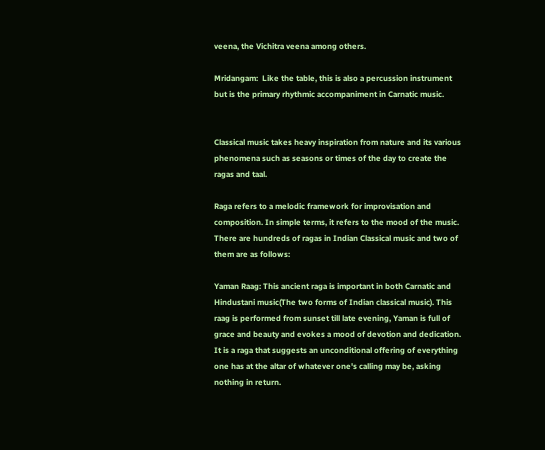veena, the Vichitra veena among others.

Mridangam:  Like the table, this is also a percussion instrument but is the primary rhythmic accompaniment in Carnatic music.


Classical music takes heavy inspiration from nature and its various phenomena such as seasons or times of the day to create the ragas and taal.

Raga refers to a melodic framework for improvisation and composition. In simple terms, it refers to the mood of the music. There are hundreds of ragas in Indian Classical music and two of them are as follows:

Yaman Raag: This ancient raga is important in both Carnatic and Hindustani music(The two forms of Indian classical music). This raag is performed from sunset till late evening, Yaman is full of grace and beauty and evokes a mood of devotion and dedication. It is a raga that suggests an unconditional offering of everything one has at the altar of whatever one's calling may be, asking nothing in return.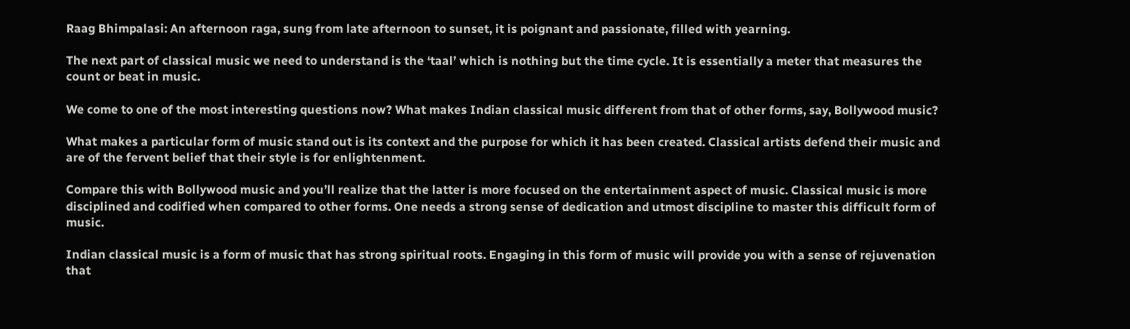Raag Bhimpalasi: An afternoon raga, sung from late afternoon to sunset, it is poignant and passionate, filled with yearning.

The next part of classical music we need to understand is the ‘taal’ which is nothing but the time cycle. It is essentially a meter that measures the count or beat in music.

We come to one of the most interesting questions now? What makes Indian classical music different from that of other forms, say, Bollywood music?

What makes a particular form of music stand out is its context and the purpose for which it has been created. Classical artists defend their music and are of the fervent belief that their style is for enlightenment.

Compare this with Bollywood music and you’ll realize that the latter is more focused on the entertainment aspect of music. Classical music is more disciplined and codified when compared to other forms. One needs a strong sense of dedication and utmost discipline to master this difficult form of music.

Indian classical music is a form of music that has strong spiritual roots. Engaging in this form of music will provide you with a sense of rejuvenation that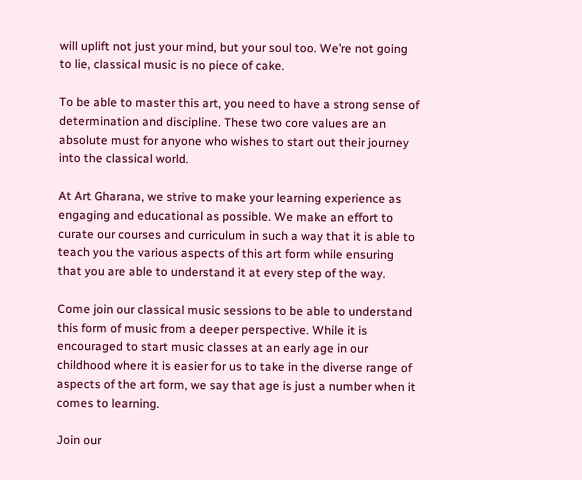will uplift not just your mind, but your soul too. We’re not going to lie, classical music is no piece of cake.

To be able to master this art, you need to have a strong sense of determination and discipline. These two core values are an absolute must for anyone who wishes to start out their journey into the classical world.

At Art Gharana, we strive to make your learning experience as engaging and educational as possible. We make an effort to curate our courses and curriculum in such a way that it is able to teach you the various aspects of this art form while ensuring that you are able to understand it at every step of the way.

Come join our classical music sessions to be able to understand this form of music from a deeper perspective. While it is encouraged to start music classes at an early age in our childhood where it is easier for us to take in the diverse range of aspects of the art form, we say that age is just a number when it comes to learning.

Join our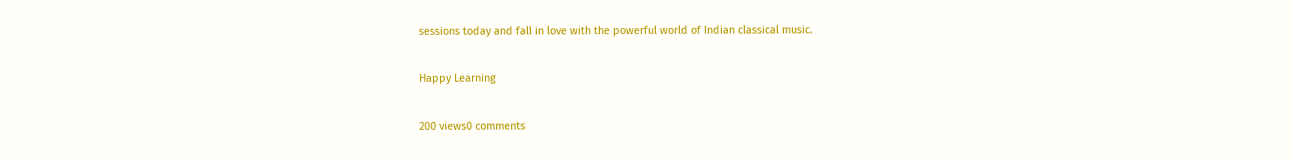sessions today and fall in love with the powerful world of Indian classical music.

Happy Learning

200 views0 comments